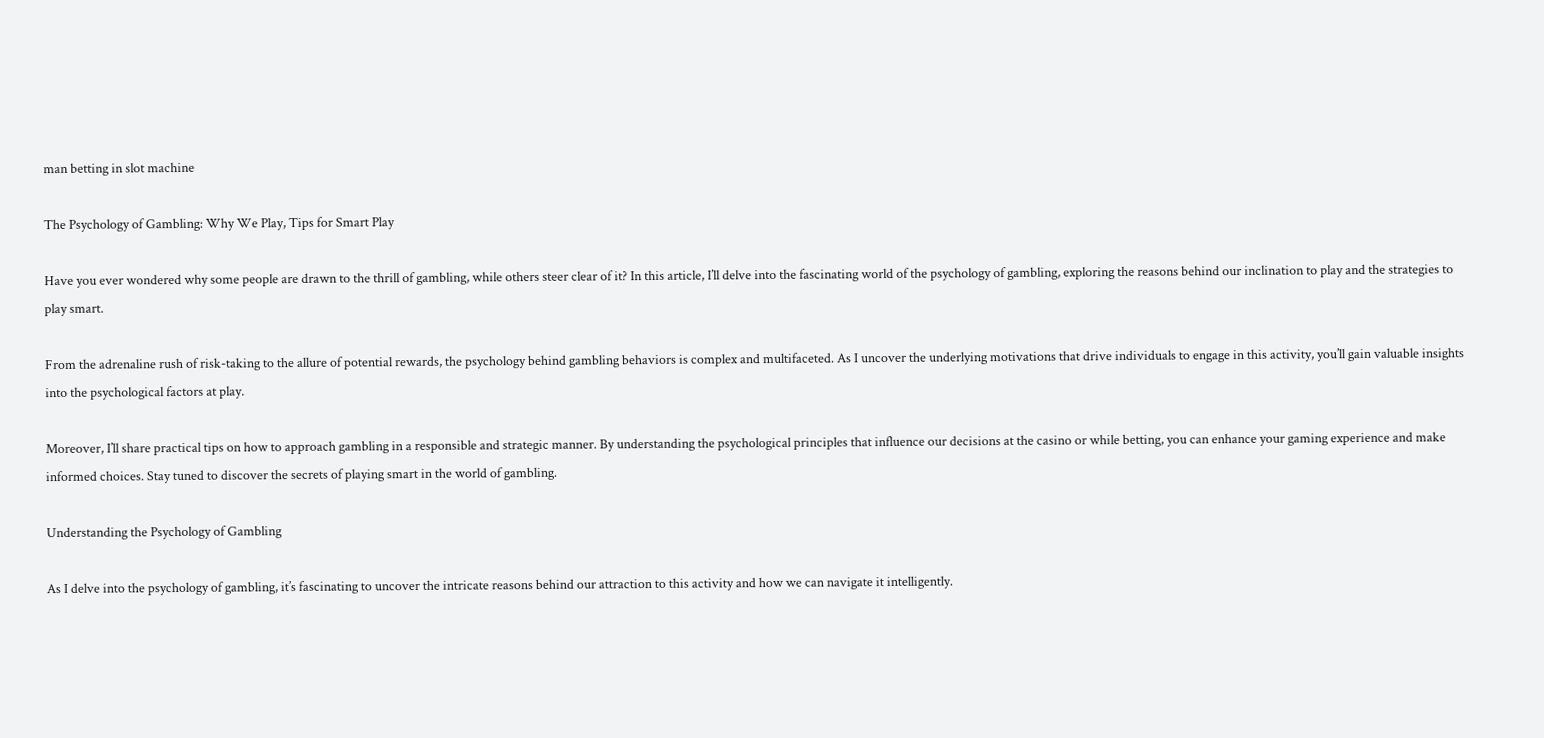man betting in slot machine

The Psychology of Gambling: Why We Play, Tips for Smart Play

Have you ever wondered why some people are drawn to the thrill of gambling, while others steer clear of it? In this article, I’ll delve into the fascinating world of the psychology of gambling, exploring the reasons behind our inclination to play and the strategies to play smart.

From the adrenaline rush of risk-taking to the allure of potential rewards, the psychology behind gambling behaviors is complex and multifaceted. As I uncover the underlying motivations that drive individuals to engage in this activity, you’ll gain valuable insights into the psychological factors at play.

Moreover, I’ll share practical tips on how to approach gambling in a responsible and strategic manner. By understanding the psychological principles that influence our decisions at the casino or while betting, you can enhance your gaming experience and make informed choices. Stay tuned to discover the secrets of playing smart in the world of gambling.

Understanding the Psychology of Gambling

As I delve into the psychology of gambling, it’s fascinating to uncover the intricate reasons behind our attraction to this activity and how we can navigate it intelligently.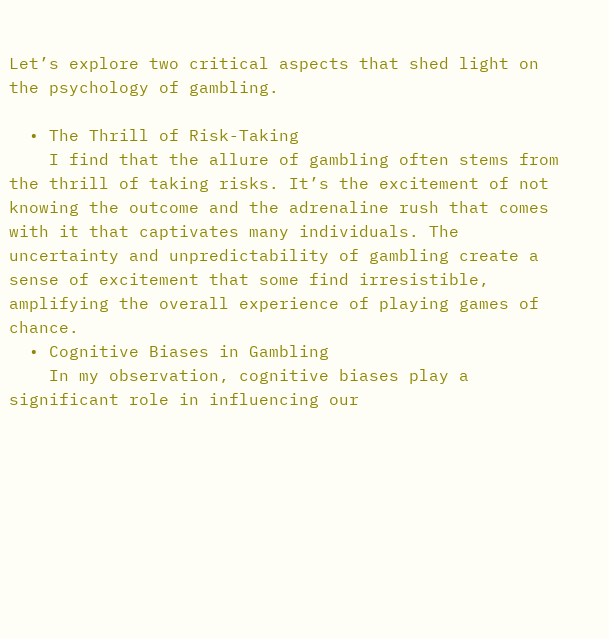Let’s explore two critical aspects that shed light on the psychology of gambling.

  • The Thrill of Risk-Taking
    I find that the allure of gambling often stems from the thrill of taking risks. It’s the excitement of not knowing the outcome and the adrenaline rush that comes with it that captivates many individuals. The uncertainty and unpredictability of gambling create a sense of excitement that some find irresistible, amplifying the overall experience of playing games of chance.
  • Cognitive Biases in Gambling
    In my observation, cognitive biases play a significant role in influencing our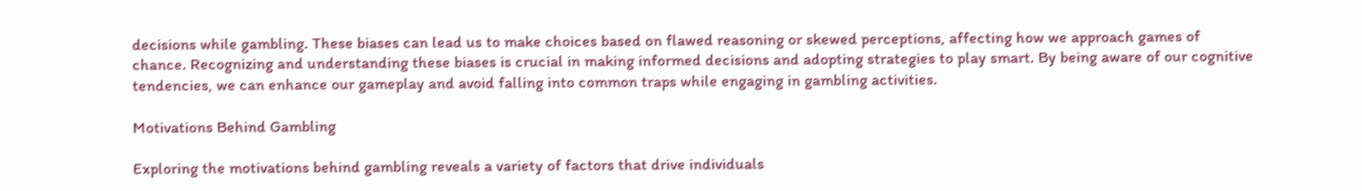decisions while gambling. These biases can lead us to make choices based on flawed reasoning or skewed perceptions, affecting how we approach games of chance. Recognizing and understanding these biases is crucial in making informed decisions and adopting strategies to play smart. By being aware of our cognitive tendencies, we can enhance our gameplay and avoid falling into common traps while engaging in gambling activities.

Motivations Behind Gambling

Exploring the motivations behind gambling reveals a variety of factors that drive individuals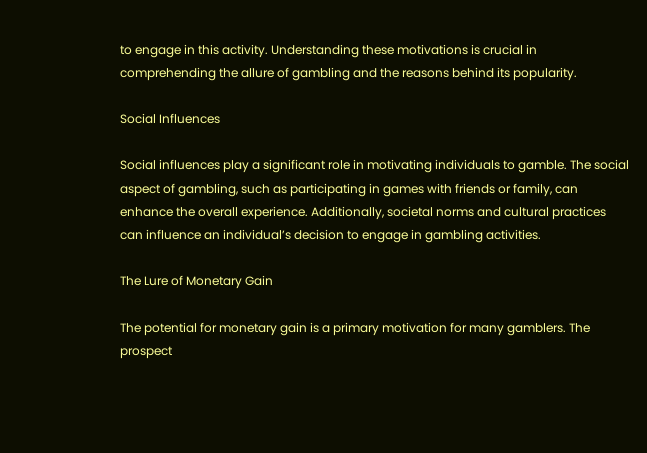to engage in this activity. Understanding these motivations is crucial in comprehending the allure of gambling and the reasons behind its popularity.

Social Influences

Social influences play a significant role in motivating individuals to gamble. The social aspect of gambling, such as participating in games with friends or family, can enhance the overall experience. Additionally, societal norms and cultural practices can influence an individual’s decision to engage in gambling activities.

The Lure of Monetary Gain

The potential for monetary gain is a primary motivation for many gamblers. The prospect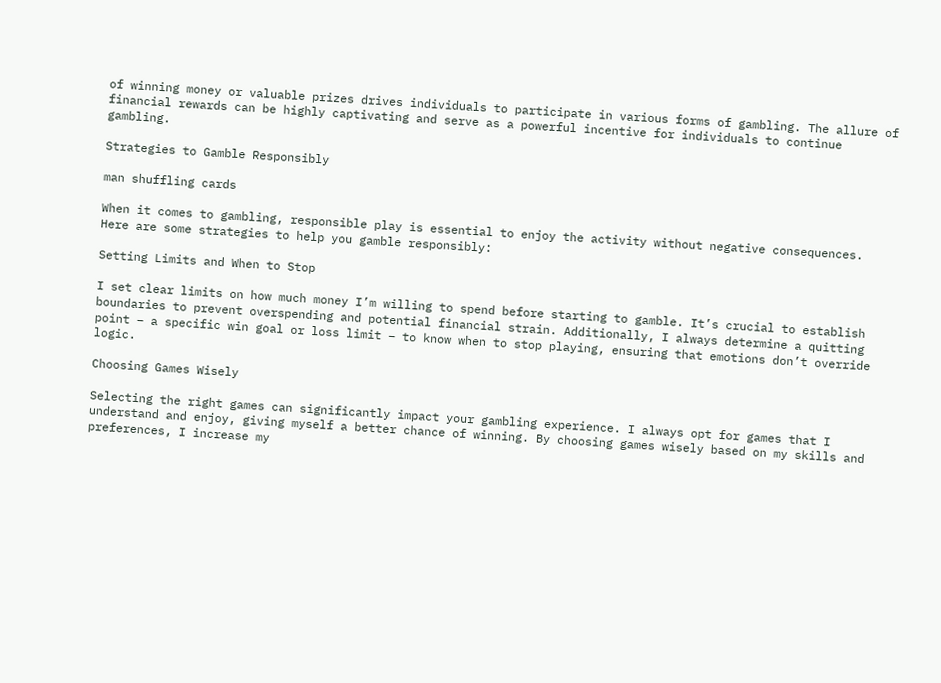of winning money or valuable prizes drives individuals to participate in various forms of gambling. The allure of financial rewards can be highly captivating and serve as a powerful incentive for individuals to continue gambling.

Strategies to Gamble Responsibly

man shuffling cards

When it comes to gambling, responsible play is essential to enjoy the activity without negative consequences. Here are some strategies to help you gamble responsibly:

Setting Limits and When to Stop

I set clear limits on how much money I’m willing to spend before starting to gamble. It’s crucial to establish boundaries to prevent overspending and potential financial strain. Additionally, I always determine a quitting point – a specific win goal or loss limit – to know when to stop playing, ensuring that emotions don’t override logic.

Choosing Games Wisely

Selecting the right games can significantly impact your gambling experience. I always opt for games that I understand and enjoy, giving myself a better chance of winning. By choosing games wisely based on my skills and preferences, I increase my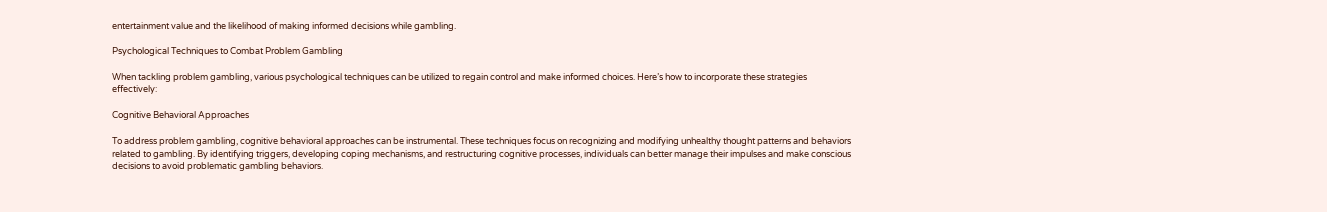entertainment value and the likelihood of making informed decisions while gambling.

Psychological Techniques to Combat Problem Gambling

When tackling problem gambling, various psychological techniques can be utilized to regain control and make informed choices. Here’s how to incorporate these strategies effectively:

Cognitive Behavioral Approaches

To address problem gambling, cognitive behavioral approaches can be instrumental. These techniques focus on recognizing and modifying unhealthy thought patterns and behaviors related to gambling. By identifying triggers, developing coping mechanisms, and restructuring cognitive processes, individuals can better manage their impulses and make conscious decisions to avoid problematic gambling behaviors.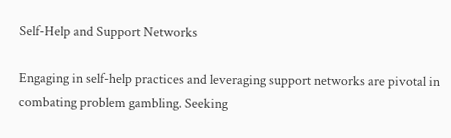Self-Help and Support Networks

Engaging in self-help practices and leveraging support networks are pivotal in combating problem gambling. Seeking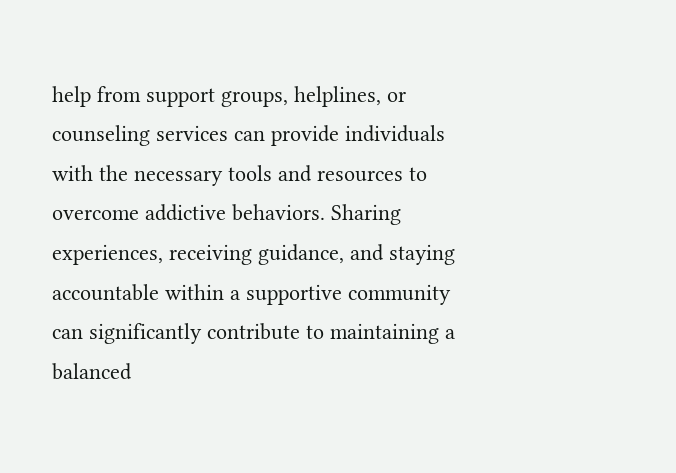help from support groups, helplines, or counseling services can provide individuals with the necessary tools and resources to overcome addictive behaviors. Sharing experiences, receiving guidance, and staying accountable within a supportive community can significantly contribute to maintaining a balanced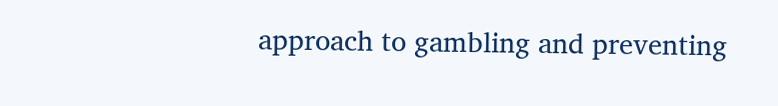approach to gambling and preventing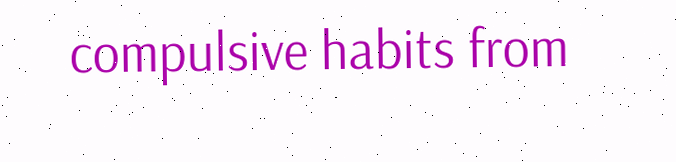compulsive habits from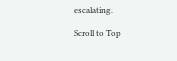escalating.

Scroll to Top